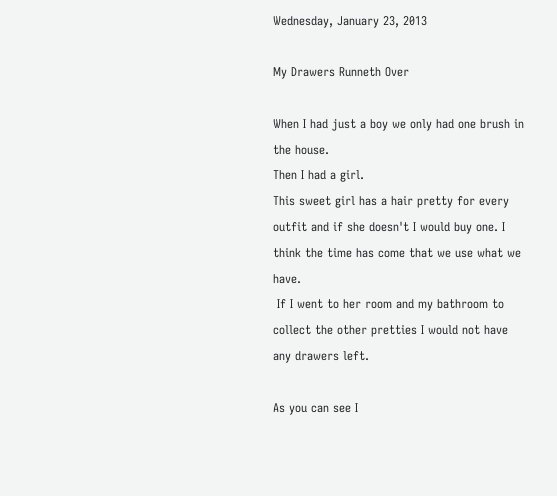Wednesday, January 23, 2013

My Drawers Runneth Over

When I had just a boy we only had one brush in the house.
Then I had a girl.
This sweet girl has a hair pretty for every outfit and if she doesn't I would buy one. I think the time has come that we use what we have.
 If I went to her room and my bathroom to collect the other pretties I would not have any drawers left.

As you can see I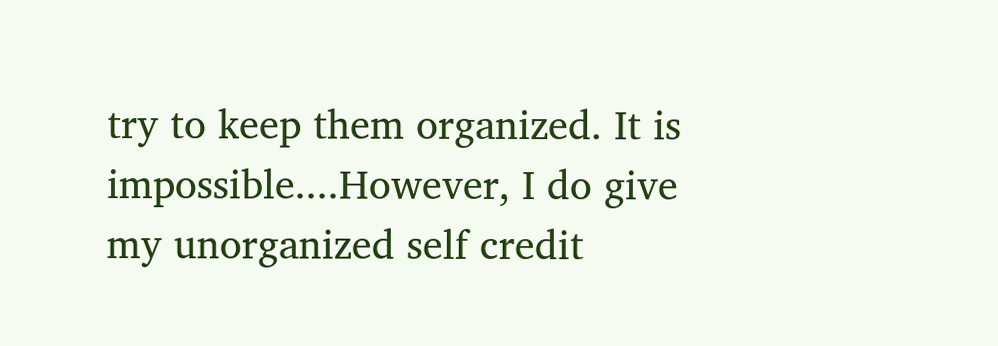try to keep them organized. It is impossible....However, I do give my unorganized self credit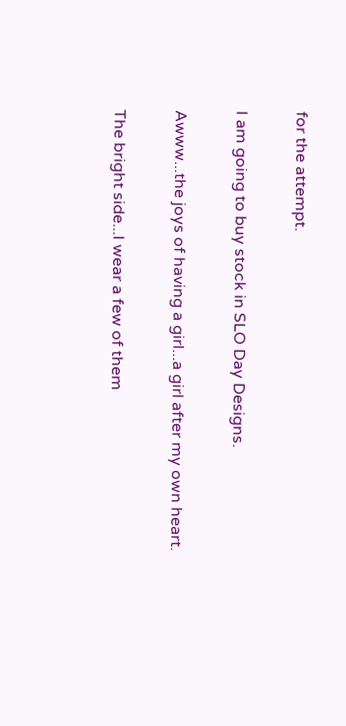for the attempt.

I am going to buy stock in SLO Day Designs.

Awww...the joys of having a girl...a girl after my own heart.

The bright side...I wear a few of them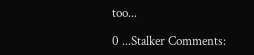too...

0 ...Stalker Comments: